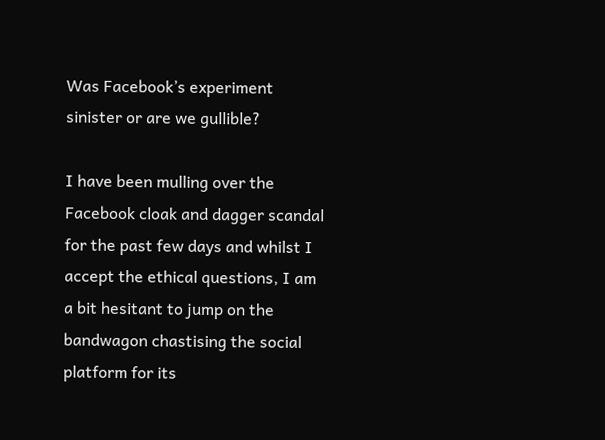Was Facebook’s experiment sinister or are we gullible?

I have been mulling over the Facebook cloak and dagger scandal for the past few days and whilst I accept the ethical questions, I am a bit hesitant to jump on the bandwagon chastising the social platform for its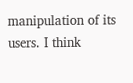manipulation of its users. I think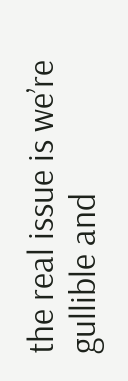the real issue is we’re gullible and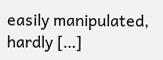easily manipulated, hardly […]